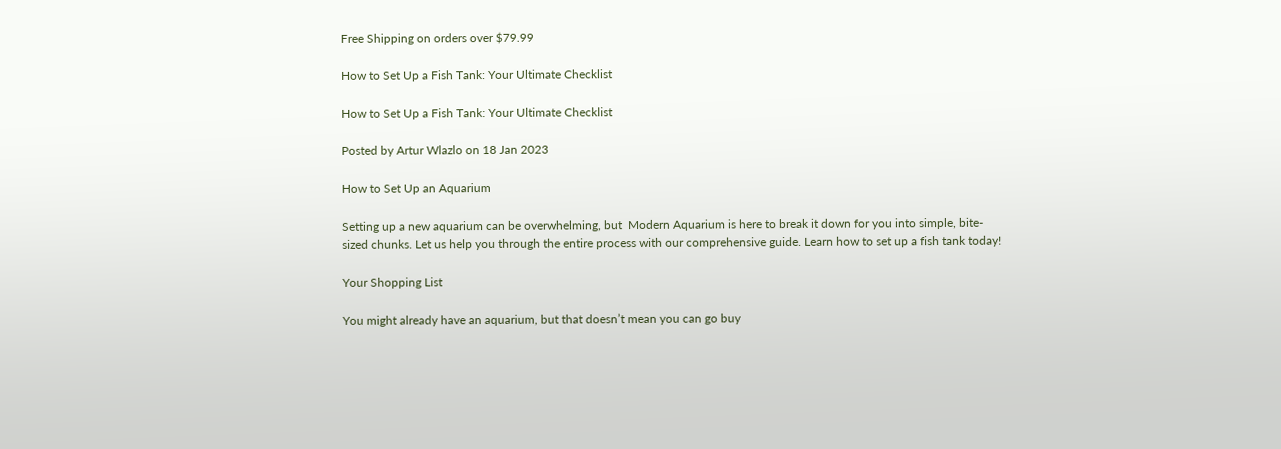Free Shipping on orders over $79.99

How to Set Up a Fish Tank: Your Ultimate Checklist

How to Set Up a Fish Tank: Your Ultimate Checklist

Posted by Artur Wlazlo on 18 Jan 2023

How to Set Up an Aquarium

Setting up a new aquarium can be overwhelming, but  Modern Aquarium is here to break it down for you into simple, bite-sized chunks. Let us help you through the entire process with our comprehensive guide. Learn how to set up a fish tank today!

Your Shopping List

You might already have an aquarium, but that doesn’t mean you can go buy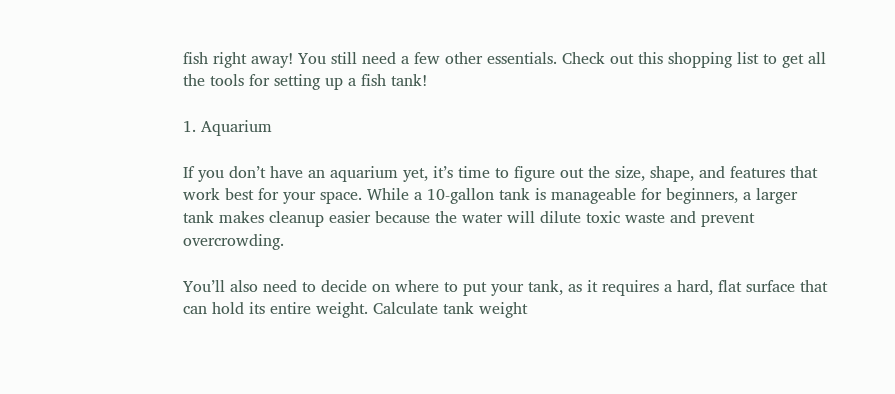fish right away! You still need a few other essentials. Check out this shopping list to get all the tools for setting up a fish tank!

1. Aquarium

If you don’t have an aquarium yet, it’s time to figure out the size, shape, and features that work best for your space. While a 10-gallon tank is manageable for beginners, a larger tank makes cleanup easier because the water will dilute toxic waste and prevent overcrowding.

You’ll also need to decide on where to put your tank, as it requires a hard, flat surface that can hold its entire weight. Calculate tank weight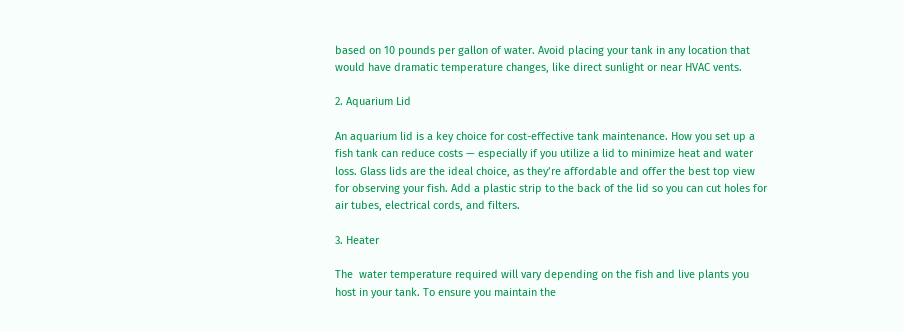based on 10 pounds per gallon of water. Avoid placing your tank in any location that would have dramatic temperature changes, like direct sunlight or near HVAC vents.

2. Aquarium Lid

An aquarium lid is a key choice for cost-effective tank maintenance. How you set up a fish tank can reduce costs — especially if you utilize a lid to minimize heat and water loss. Glass lids are the ideal choice, as they’re affordable and offer the best top view for observing your fish. Add a plastic strip to the back of the lid so you can cut holes for air tubes, electrical cords, and filters.

3. Heater

The  water temperature required will vary depending on the fish and live plants you host in your tank. To ensure you maintain the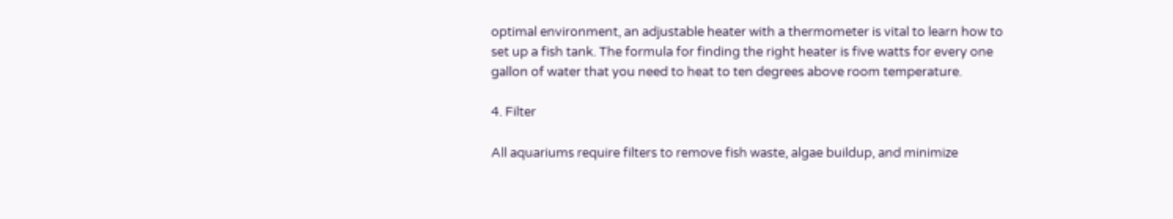optimal environment, an adjustable heater with a thermometer is vital to learn how to set up a fish tank. The formula for finding the right heater is five watts for every one gallon of water that you need to heat to ten degrees above room temperature.

4. Filter

All aquariums require filters to remove fish waste, algae buildup, and minimize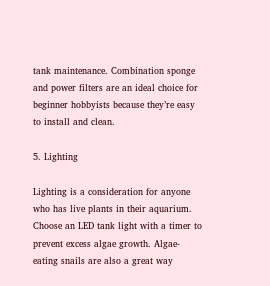tank maintenance. Combination sponge and power filters are an ideal choice for beginner hobbyists because they’re easy to install and clean.

5. Lighting

Lighting is a consideration for anyone who has live plants in their aquarium. Choose an LED tank light with a timer to prevent excess algae growth. Algae-eating snails are also a great way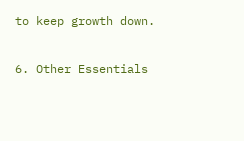to keep growth down.

6. Other Essentials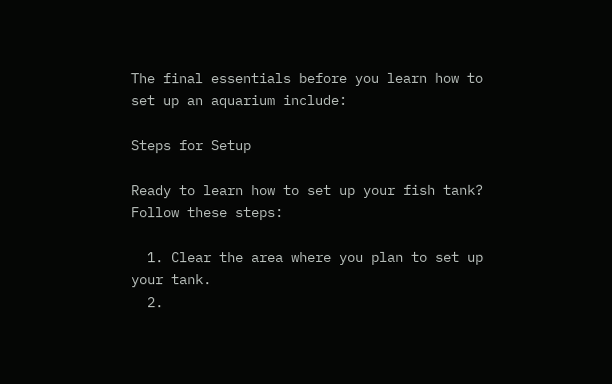The final essentials before you learn how to set up an aquarium include:

Steps for Setup

Ready to learn how to set up your fish tank? Follow these steps:

  1. Clear the area where you plan to set up your tank.
  2.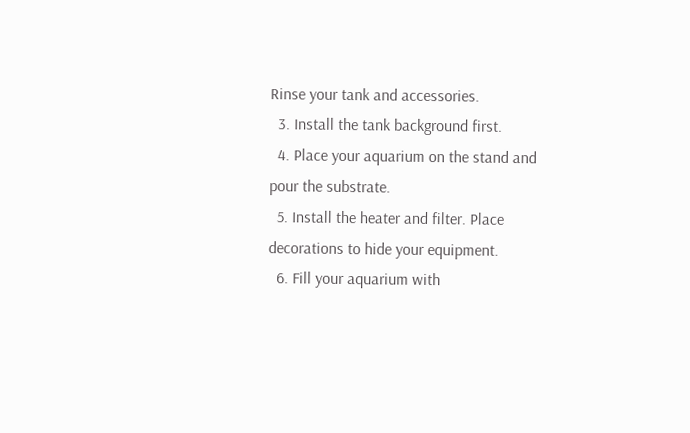Rinse your tank and accessories.
  3. Install the tank background first.
  4. Place your aquarium on the stand and pour the substrate.
  5. Install the heater and filter. Place decorations to hide your equipment.
  6. Fill your aquarium with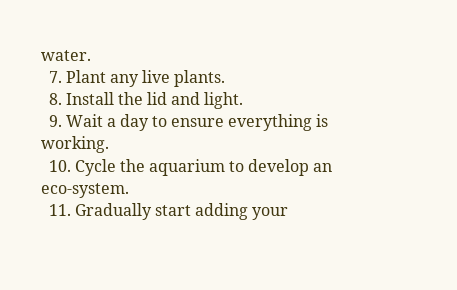water.
  7. Plant any live plants.
  8. Install the lid and light.
  9. Wait a day to ensure everything is working.
  10. Cycle the aquarium to develop an eco-system.
  11. Gradually start adding your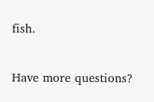fish.

Have more questions?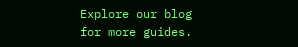Explore our blog for more guides.